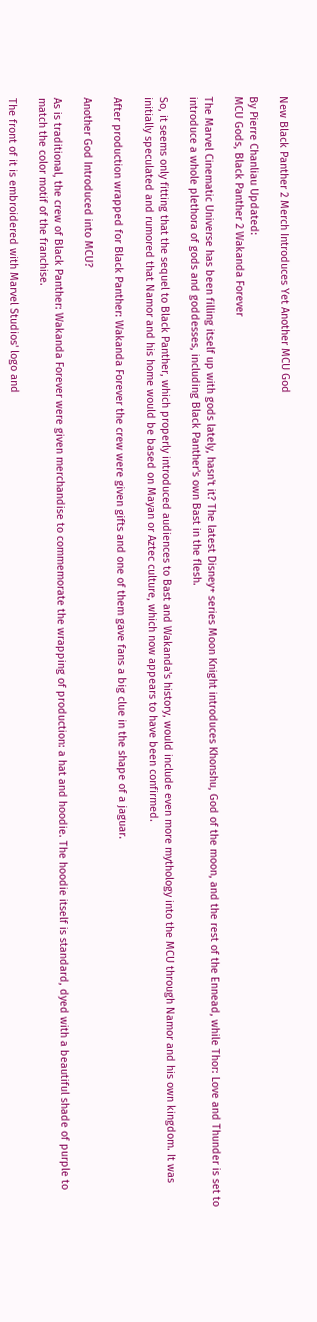New Black Panther 2 Merch Introduces Yet Another MCU God

By Pierre Chanliau Updated:
MCU Gods, Black Panther 2 Wakanda Forever

The Marvel Cinematic Universe has been filling itself up with gods lately, hasn't it? The latest Disney+ series Moon Knight introduces Khonshu, God of the moon, and the rest of the Ennead, while Thor: Love and Thunder is set to introduce a whole plethora of gods and goddesses, including Black Panther's own Bast in the flesh.

So, it seems only fitting that the sequel to Black Panther, which properly introduced audiences to Bast and Wakanda's history, would include even more mythology into the MCU through Namor and his own kingdom. It was initially speculated and rumored that Namor and his home would be based on Mayan or Aztec culture, which now appears to have been confirmed.

After production wrapped for Black Panther: Wakanda Forever the crew were given gifts and one of them gave fans a big clue in the shape of a jaguar.

Another God Introduced into MCU?

As is traditional, the crew of Black Panther: Wakanda Forever were given merchandise to commemorate the wrapping of production: a hat and hoodie. The hoodie itself is standard, dyed with a beautiful shade of purple to match the color motif of the franchise.

The front of it is embroidered with Marvel Studios' logo and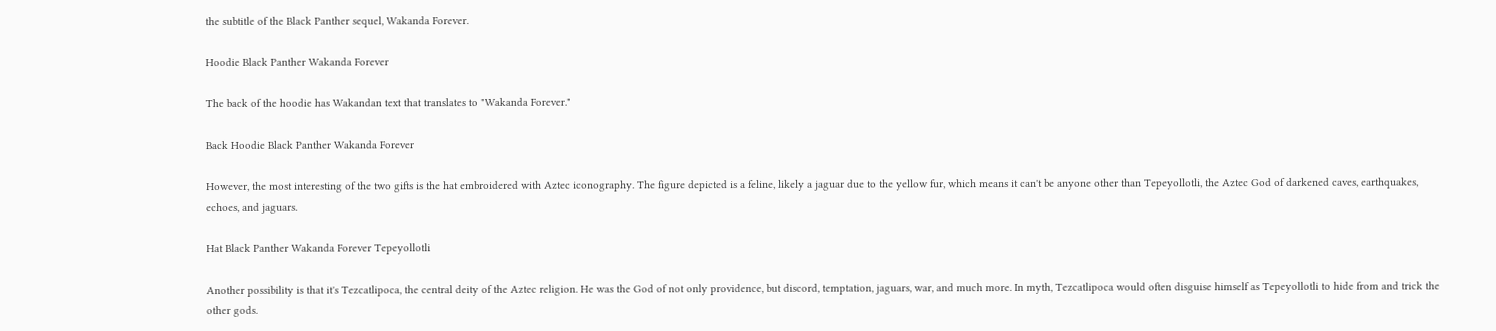the subtitle of the Black Panther sequel, Wakanda Forever.

Hoodie Black Panther Wakanda Forever

The back of the hoodie has Wakandan text that translates to "Wakanda Forever."

Back Hoodie Black Panther Wakanda Forever

However, the most interesting of the two gifts is the hat embroidered with Aztec iconography. The figure depicted is a feline, likely a jaguar due to the yellow fur, which means it can't be anyone other than Tepeyollotli, the Aztec God of darkened caves, earthquakes, echoes, and jaguars.

Hat Black Panther Wakanda Forever Tepeyollotli

Another possibility is that it's Tezcatlipoca, the central deity of the Aztec religion. He was the God of not only providence, but discord, temptation, jaguars, war, and much more. In myth, Tezcatlipoca would often disguise himself as Tepeyollotli to hide from and trick the other gods.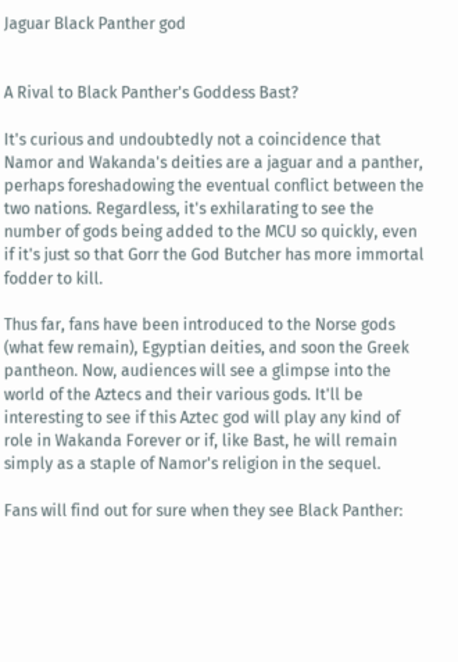Jaguar Black Panther god


A Rival to Black Panther's Goddess Bast?

It's curious and undoubtedly not a coincidence that Namor and Wakanda's deities are a jaguar and a panther, perhaps foreshadowing the eventual conflict between the two nations. Regardless, it's exhilarating to see the number of gods being added to the MCU so quickly, even if it's just so that Gorr the God Butcher has more immortal fodder to kill.

Thus far, fans have been introduced to the Norse gods (what few remain), Egyptian deities, and soon the Greek pantheon. Now, audiences will see a glimpse into the world of the Aztecs and their various gods. It'll be interesting to see if this Aztec god will play any kind of role in Wakanda Forever or if, like Bast, he will remain simply as a staple of Namor's religion in the sequel.

Fans will find out for sure when they see Black Panther: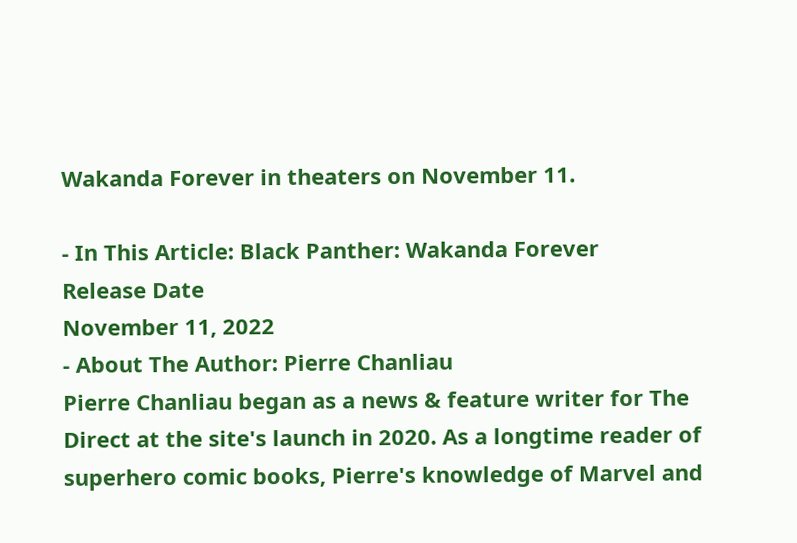Wakanda Forever in theaters on November 11.

- In This Article: Black Panther: Wakanda Forever
Release Date
November 11, 2022
- About The Author: Pierre Chanliau
Pierre Chanliau began as a news & feature writer for The Direct at the site's launch in 2020. As a longtime reader of superhero comic books, Pierre's knowledge of Marvel and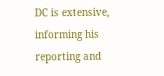DC is extensive, informing his reporting and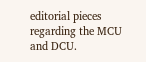editorial pieces regarding the MCU and DCU.